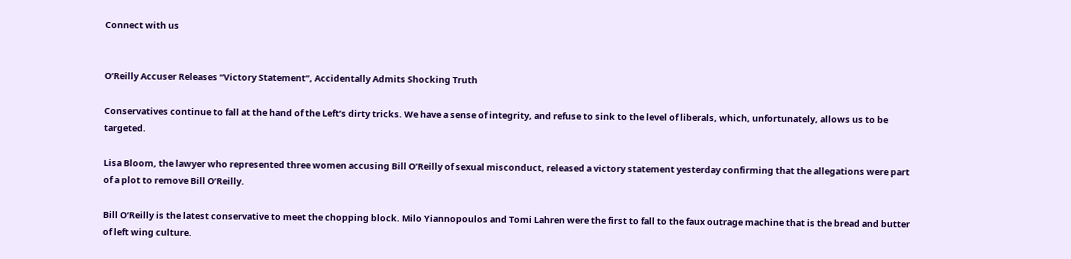Connect with us


O’Reilly Accuser Releases “Victory Statement”, Accidentally Admits Shocking Truth

Conservatives continue to fall at the hand of the Left’s dirty tricks. We have a sense of integrity, and refuse to sink to the level of liberals, which, unfortunately, allows us to be targeted.

Lisa Bloom, the lawyer who represented three women accusing Bill O’Reilly of sexual misconduct, released a victory statement yesterday confirming that the allegations were part of a plot to remove Bill O’Reilly.

Bill O’Reilly is the latest conservative to meet the chopping block. Milo Yiannopoulos and Tomi Lahren were the first to fall to the faux outrage machine that is the bread and butter of left wing culture.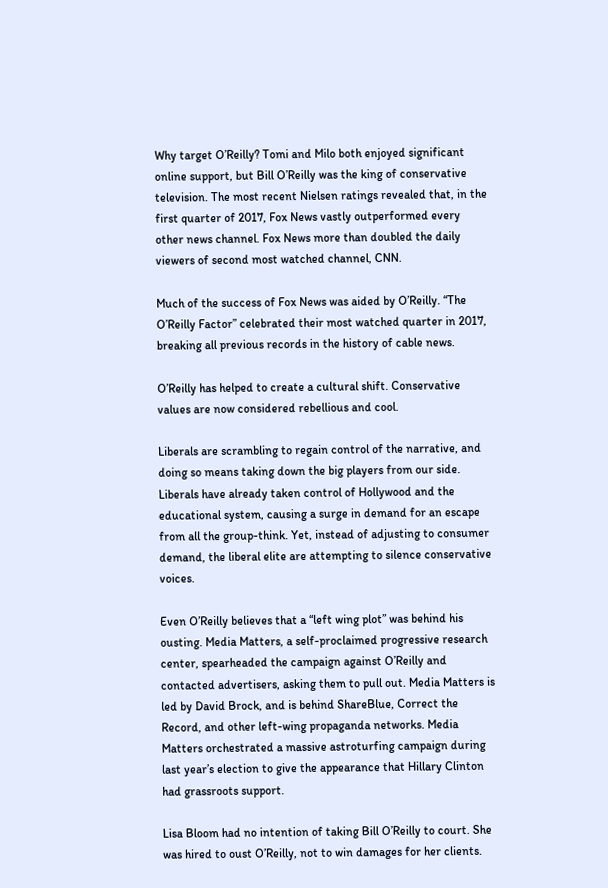Why target O’Reilly? Tomi and Milo both enjoyed significant online support, but Bill O’Reilly was the king of conservative television. The most recent Nielsen ratings revealed that, in the first quarter of 2017, Fox News vastly outperformed every other news channel. Fox News more than doubled the daily viewers of second most watched channel, CNN.

Much of the success of Fox News was aided by O’Reilly. “The O’Reilly Factor” celebrated their most watched quarter in 2017, breaking all previous records in the history of cable news.

O’Reilly has helped to create a cultural shift. Conservative values are now considered rebellious and cool.

Liberals are scrambling to regain control of the narrative, and doing so means taking down the big players from our side. Liberals have already taken control of Hollywood and the educational system, causing a surge in demand for an escape from all the group-think. Yet, instead of adjusting to consumer demand, the liberal elite are attempting to silence conservative voices.

Even O’Reilly believes that a “left wing plot” was behind his ousting. Media Matters, a self-proclaimed progressive research center, spearheaded the campaign against O’Reilly and contacted advertisers, asking them to pull out. Media Matters is led by David Brock, and is behind ShareBlue, Correct the Record, and other left-wing propaganda networks. Media Matters orchestrated a massive astroturfing campaign during last year’s election to give the appearance that Hillary Clinton had grassroots support.

Lisa Bloom had no intention of taking Bill O’Reilly to court. She was hired to oust O’Reilly, not to win damages for her clients.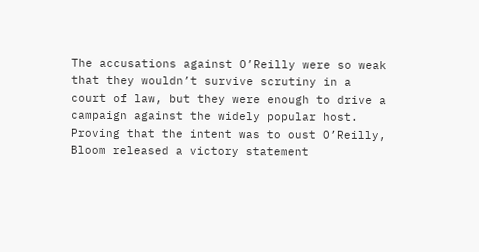The accusations against O’Reilly were so weak that they wouldn’t survive scrutiny in a court of law, but they were enough to drive a campaign against the widely popular host. Proving that the intent was to oust O’Reilly, Bloom released a victory statement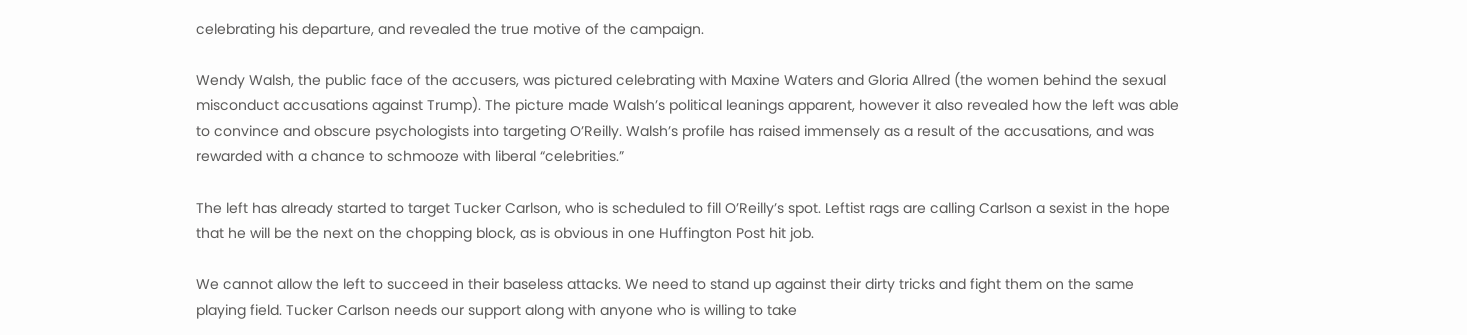celebrating his departure, and revealed the true motive of the campaign.

Wendy Walsh, the public face of the accusers, was pictured celebrating with Maxine Waters and Gloria Allred (the women behind the sexual misconduct accusations against Trump). The picture made Walsh’s political leanings apparent, however it also revealed how the left was able to convince and obscure psychologists into targeting O’Reilly. Walsh’s profile has raised immensely as a result of the accusations, and was rewarded with a chance to schmooze with liberal “celebrities.”

The left has already started to target Tucker Carlson, who is scheduled to fill O’Reilly’s spot. Leftist rags are calling Carlson a sexist in the hope that he will be the next on the chopping block, as is obvious in one Huffington Post hit job.

We cannot allow the left to succeed in their baseless attacks. We need to stand up against their dirty tricks and fight them on the same playing field. Tucker Carlson needs our support along with anyone who is willing to take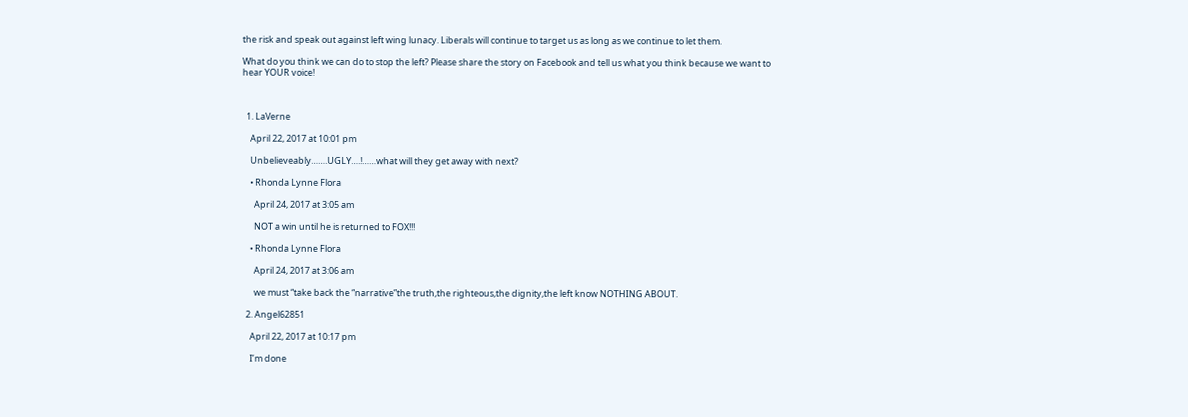the risk and speak out against left wing lunacy. Liberals will continue to target us as long as we continue to let them.

What do you think we can do to stop the left? Please share the story on Facebook and tell us what you think because we want to hear YOUR voice!



  1. LaVerne

    April 22, 2017 at 10:01 pm

    Unbelieveably…….UGLY….!……what will they get away with next?

    • Rhonda Lynne Flora

      April 24, 2017 at 3:05 am

      NOT a win until he is returned to FOX!!!

    • Rhonda Lynne Flora

      April 24, 2017 at 3:06 am

      we must “take back the “narrative”the truth,the righteous,the dignity,the left know NOTHING ABOUT.

  2. Angel62851

    April 22, 2017 at 10:17 pm

    I’m done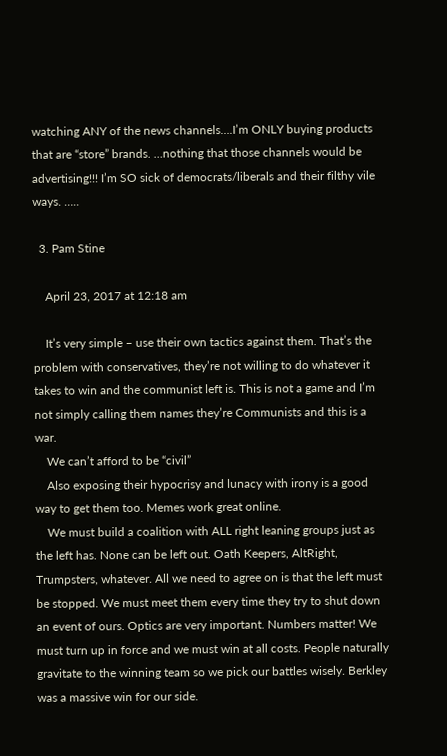watching ANY of the news channels….I’m ONLY buying products that are “store” brands. …nothing that those channels would be advertising!!! I’m SO sick of democrats/liberals and their filthy vile ways. …..

  3. Pam Stine

    April 23, 2017 at 12:18 am

    It’s very simple – use their own tactics against them. That’s the problem with conservatives, they’re not willing to do whatever it takes to win and the communist left is. This is not a game and I’m not simply calling them names they’re Communists and this is a war.
    We can’t afford to be “civil”
    Also exposing their hypocrisy and lunacy with irony is a good way to get them too. Memes work great online.
    We must build a coalition with ALL right leaning groups just as the left has. None can be left out. Oath Keepers, AltRight, Trumpsters, whatever. All we need to agree on is that the left must be stopped. We must meet them every time they try to shut down an event of ours. Optics are very important. Numbers matter! We must turn up in force and we must win at all costs. People naturally gravitate to the winning team so we pick our battles wisely. Berkley was a massive win for our side.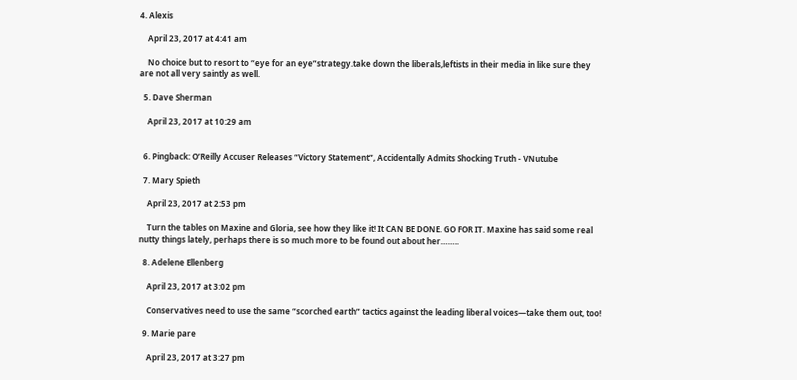4. Alexis

    April 23, 2017 at 4:41 am

    No choice but to resort to “eye for an eye”strategy.take down the liberals,leftists in their media in like sure they are not all very saintly as well.

  5. Dave Sherman

    April 23, 2017 at 10:29 am


  6. Pingback: O’Reilly Accuser Releases “Victory Statement”, Accidentally Admits Shocking Truth - VNutube

  7. Mary Spieth

    April 23, 2017 at 2:53 pm

    Turn the tables on Maxine and Gloria, see how they like it! It CAN BE DONE. GO FOR IT. Maxine has said some real nutty things lately, perhaps there is so much more to be found out about her……..

  8. Adelene Ellenberg

    April 23, 2017 at 3:02 pm

    Conservatives need to use the same “scorched earth” tactics against the leading liberal voices—take them out, too!

  9. Marie pare

    April 23, 2017 at 3:27 pm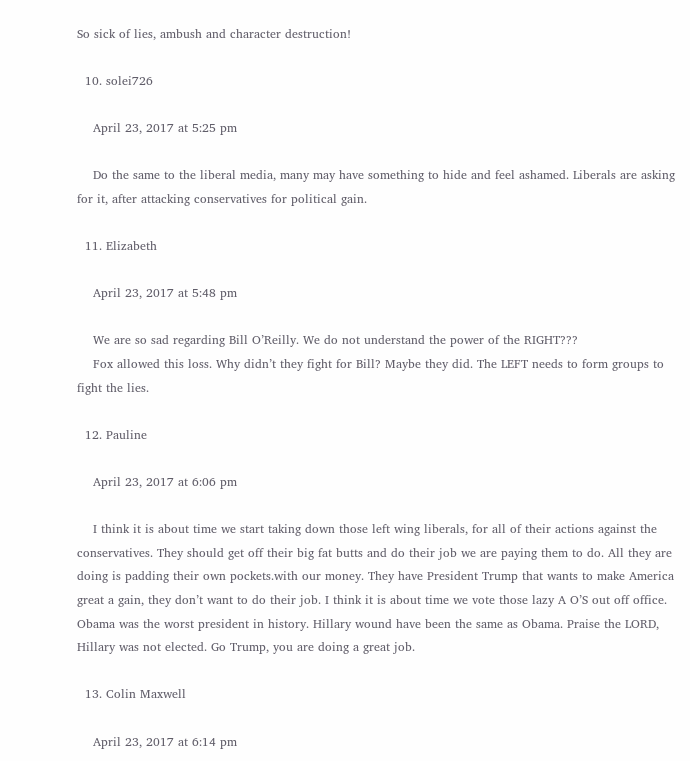So sick of lies, ambush and character destruction!

  10. solei726

    April 23, 2017 at 5:25 pm

    Do the same to the liberal media, many may have something to hide and feel ashamed. Liberals are asking for it, after attacking conservatives for political gain.

  11. Elizabeth

    April 23, 2017 at 5:48 pm

    We are so sad regarding Bill O’Reilly. We do not understand the power of the RIGHT???
    Fox allowed this loss. Why didn’t they fight for Bill? Maybe they did. The LEFT needs to form groups to fight the lies.

  12. Pauline

    April 23, 2017 at 6:06 pm

    I think it is about time we start taking down those left wing liberals, for all of their actions against the conservatives. They should get off their big fat butts and do their job we are paying them to do. All they are doing is padding their own pockets.with our money. They have President Trump that wants to make America great a gain, they don’t want to do their job. I think it is about time we vote those lazy A O’S out off office. Obama was the worst president in history. Hillary wound have been the same as Obama. Praise the LORD, Hillary was not elected. Go Trump, you are doing a great job.

  13. Colin Maxwell

    April 23, 2017 at 6:14 pm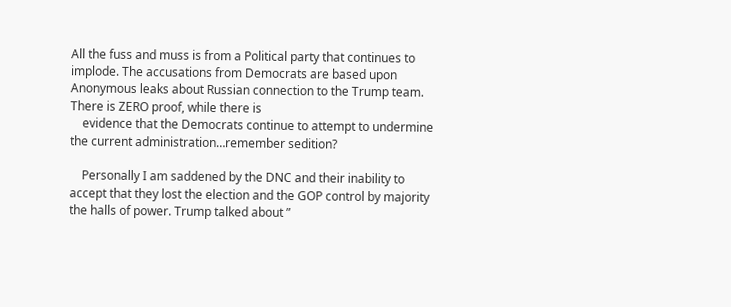All the fuss and muss is from a Political party that continues to implode. The accusations from Democrats are based upon Anonymous leaks about Russian connection to the Trump team. There is ZERO proof, while there is
    evidence that the Democrats continue to attempt to undermine the current administration…remember sedition?

    Personally I am saddened by the DNC and their inability to accept that they lost the election and the GOP control by majority the halls of power. Trump talked about ”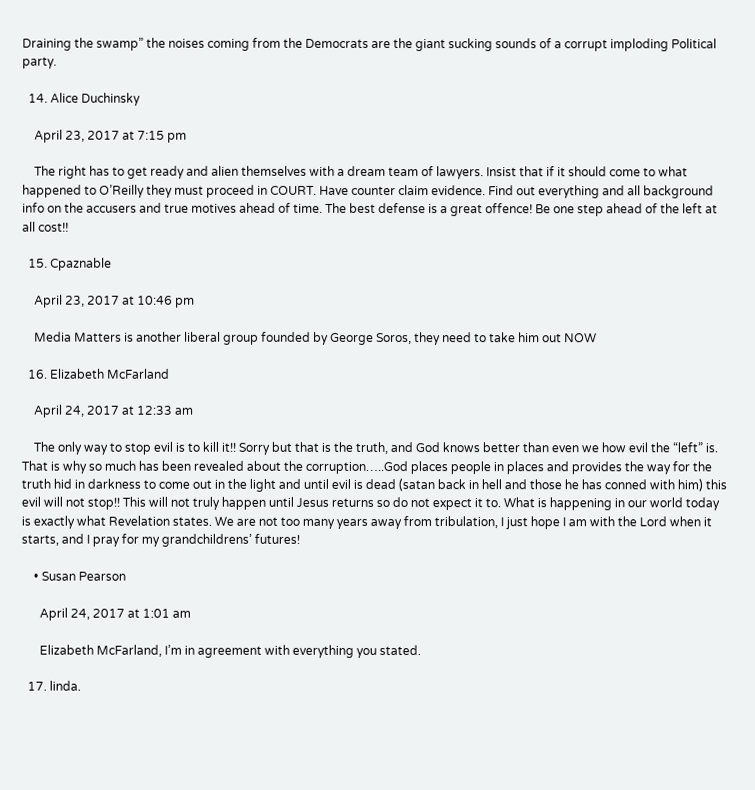Draining the swamp” the noises coming from the Democrats are the giant sucking sounds of a corrupt imploding Political party.

  14. Alice Duchinsky

    April 23, 2017 at 7:15 pm

    The right has to get ready and alien themselves with a dream team of lawyers. Insist that if it should come to what happened to O’Reilly they must proceed in COURT. Have counter claim evidence. Find out everything and all background info on the accusers and true motives ahead of time. The best defense is a great offence! Be one step ahead of the left at all cost!!

  15. Cpaznable

    April 23, 2017 at 10:46 pm

    Media Matters is another liberal group founded by George Soros, they need to take him out NOW

  16. Elizabeth McFarland

    April 24, 2017 at 12:33 am

    The only way to stop evil is to kill it!! Sorry but that is the truth, and God knows better than even we how evil the “left” is. That is why so much has been revealed about the corruption…..God places people in places and provides the way for the truth hid in darkness to come out in the light and until evil is dead (satan back in hell and those he has conned with him) this evil will not stop!! This will not truly happen until Jesus returns so do not expect it to. What is happening in our world today is exactly what Revelation states. We are not too many years away from tribulation, I just hope I am with the Lord when it starts, and I pray for my grandchildrens’ futures!

    • Susan Pearson

      April 24, 2017 at 1:01 am

      Elizabeth McFarland, I’m in agreement with everything you stated.

  17. linda.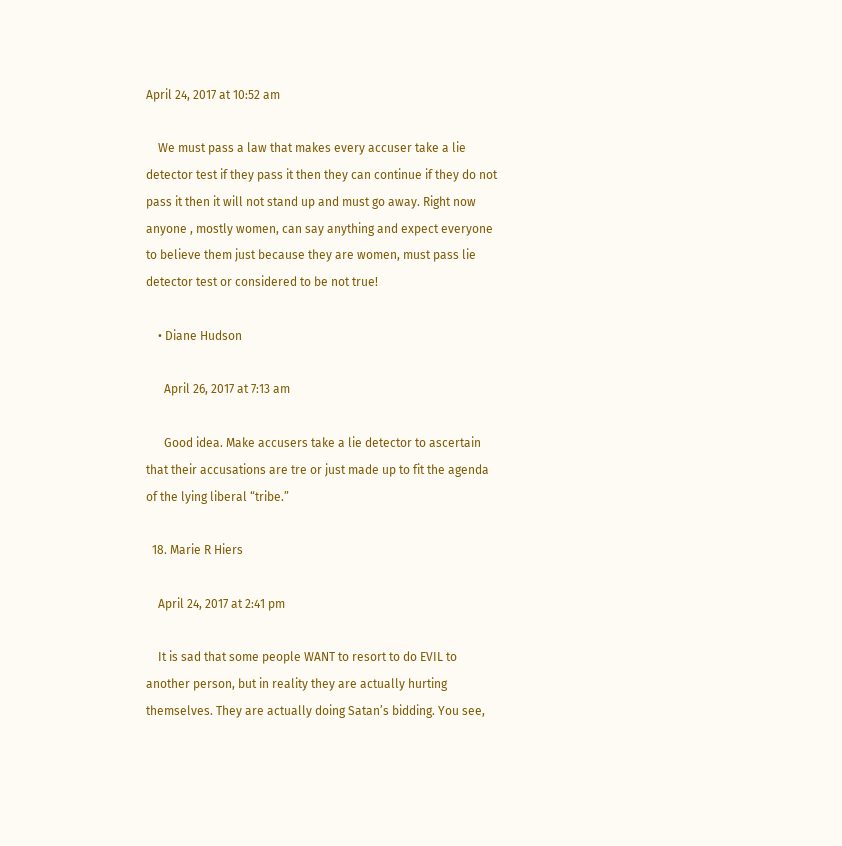April 24, 2017 at 10:52 am

    We must pass a law that makes every accuser take a lie detector test if they pass it then they can continue if they do not pass it then it will not stand up and must go away. Right now anyone , mostly women, can say anything and expect everyone to believe them just because they are women, must pass lie detector test or considered to be not true!

    • Diane Hudson

      April 26, 2017 at 7:13 am

      Good idea. Make accusers take a lie detector to ascertain that their accusations are tre or just made up to fit the agenda of the lying liberal “tribe.”

  18. Marie R Hiers

    April 24, 2017 at 2:41 pm

    It is sad that some people WANT to resort to do EVIL to another person, but in reality they are actually hurting themselves. They are actually doing Satan’s bidding. You see,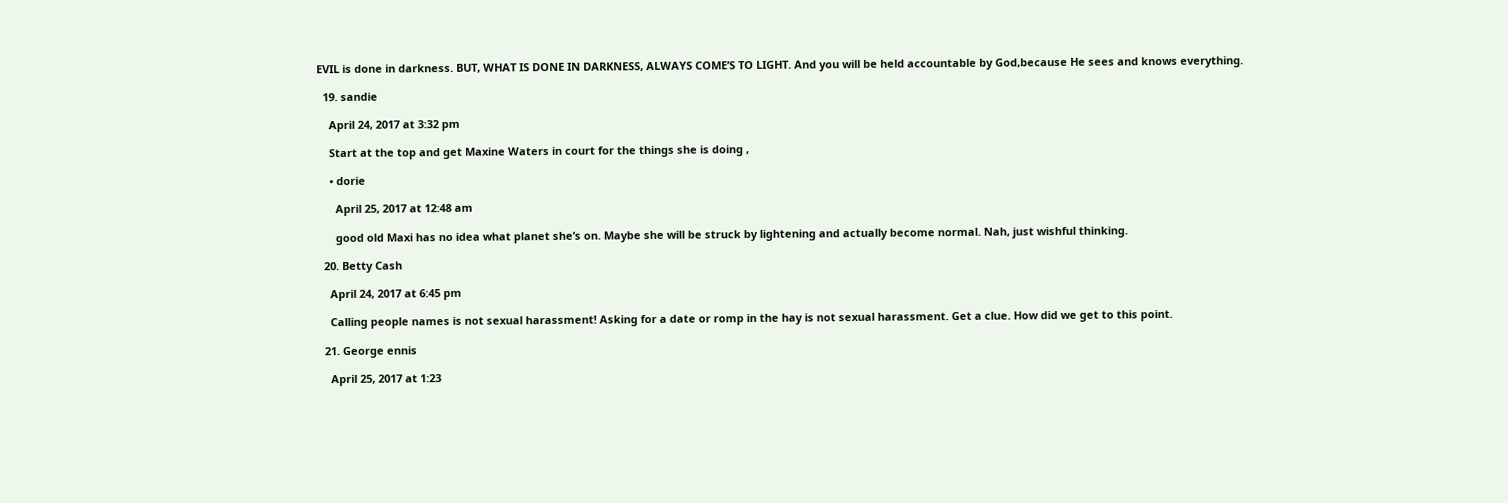EVIL is done in darkness. BUT, WHAT IS DONE IN DARKNESS, ALWAYS COME’S TO LIGHT. And you will be held accountable by God,because He sees and knows everything.

  19. sandie

    April 24, 2017 at 3:32 pm

    Start at the top and get Maxine Waters in court for the things she is doing ,

    • dorie

      April 25, 2017 at 12:48 am

      good old Maxi has no idea what planet she’s on. Maybe she will be struck by lightening and actually become normal. Nah, just wishful thinking.

  20. Betty Cash

    April 24, 2017 at 6:45 pm

    Calling people names is not sexual harassment! Asking for a date or romp in the hay is not sexual harassment. Get a clue. How did we get to this point.

  21. George ennis

    April 25, 2017 at 1:23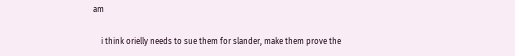am

    i think orielly needs to sue them for slander, make them prove the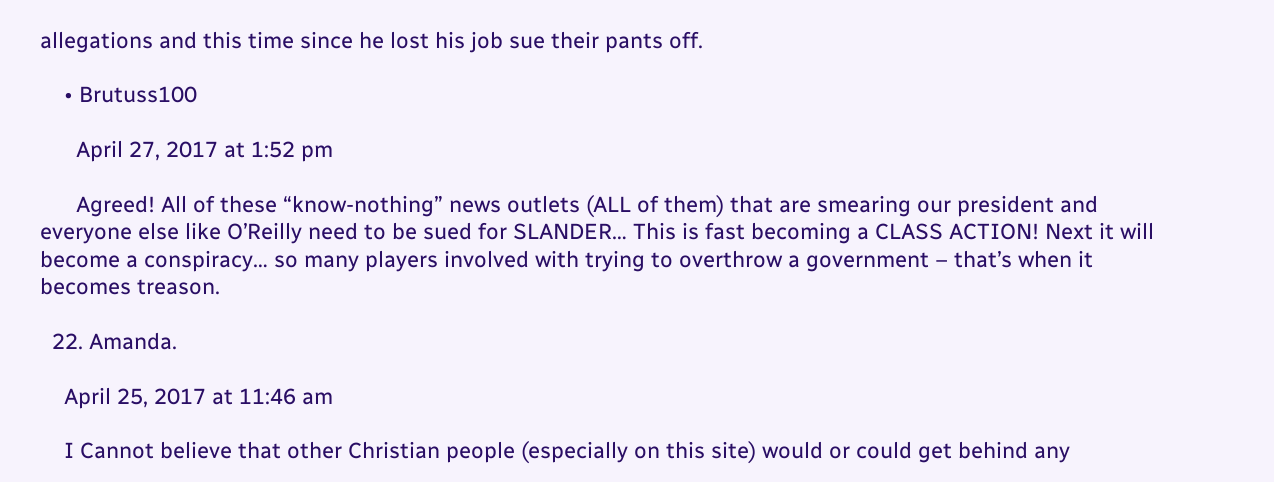allegations and this time since he lost his job sue their pants off.

    • Brutuss100

      April 27, 2017 at 1:52 pm

      Agreed! All of these “know-nothing” news outlets (ALL of them) that are smearing our president and everyone else like O’Reilly need to be sued for SLANDER… This is fast becoming a CLASS ACTION! Next it will become a conspiracy… so many players involved with trying to overthrow a government – that’s when it becomes treason.

  22. Amanda.

    April 25, 2017 at 11:46 am

    I Cannot believe that other Christian people (especially on this site) would or could get behind any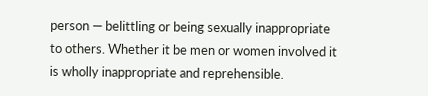person — belittling or being sexually inappropriate to others. Whether it be men or women involved it is wholly inappropriate and reprehensible.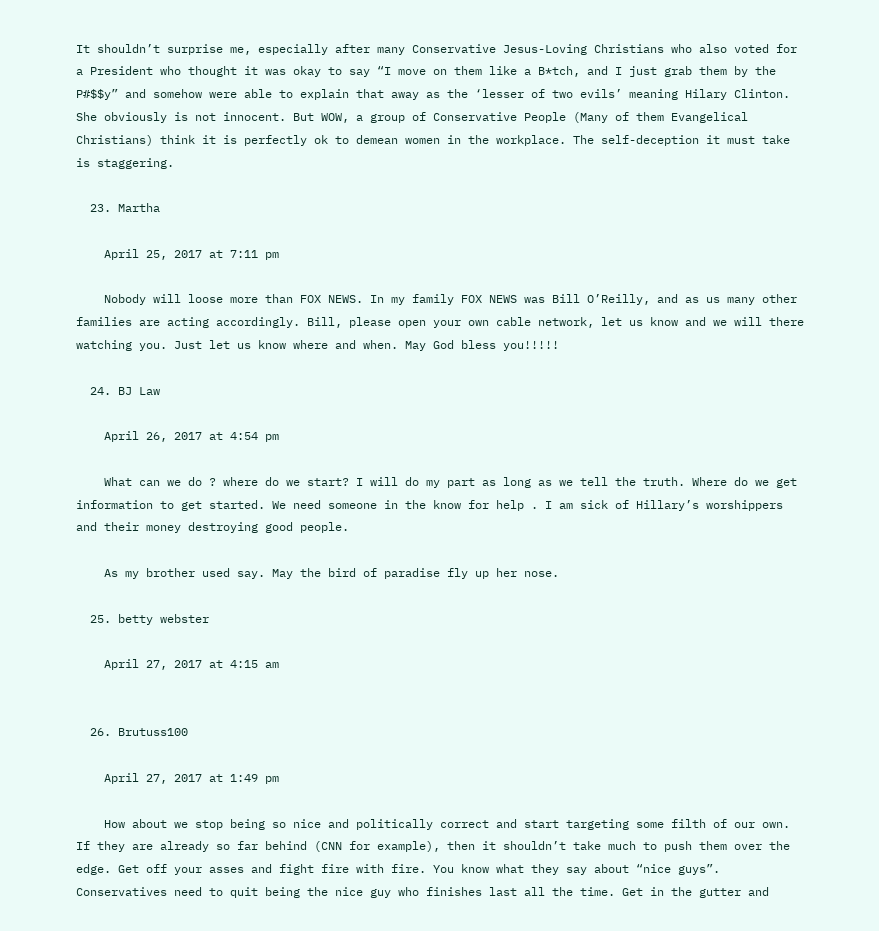It shouldn’t surprise me, especially after many Conservative Jesus-Loving Christians who also voted for a President who thought it was okay to say “I move on them like a B*tch, and I just grab them by the P#$$y” and somehow were able to explain that away as the ‘lesser of two evils’ meaning Hilary Clinton. She obviously is not innocent. But WOW, a group of Conservative People (Many of them Evangelical Christians) think it is perfectly ok to demean women in the workplace. The self-deception it must take is staggering.

  23. Martha

    April 25, 2017 at 7:11 pm

    Nobody will loose more than FOX NEWS. In my family FOX NEWS was Bill O’Reilly, and as us many other families are acting accordingly. Bill, please open your own cable network, let us know and we will there watching you. Just let us know where and when. May God bless you!!!!!

  24. BJ Law

    April 26, 2017 at 4:54 pm

    What can we do ? where do we start? I will do my part as long as we tell the truth. Where do we get information to get started. We need someone in the know for help . I am sick of Hillary’s worshippers and their money destroying good people.

    As my brother used say. May the bird of paradise fly up her nose.

  25. betty webster

    April 27, 2017 at 4:15 am


  26. Brutuss100

    April 27, 2017 at 1:49 pm

    How about we stop being so nice and politically correct and start targeting some filth of our own. If they are already so far behind (CNN for example), then it shouldn’t take much to push them over the edge. Get off your asses and fight fire with fire. You know what they say about “nice guys”. Conservatives need to quit being the nice guy who finishes last all the time. Get in the gutter and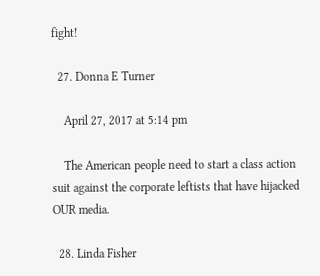fight!

  27. Donna E Turner

    April 27, 2017 at 5:14 pm

    The American people need to start a class action suit against the corporate leftists that have hijacked OUR media.

  28. Linda Fisher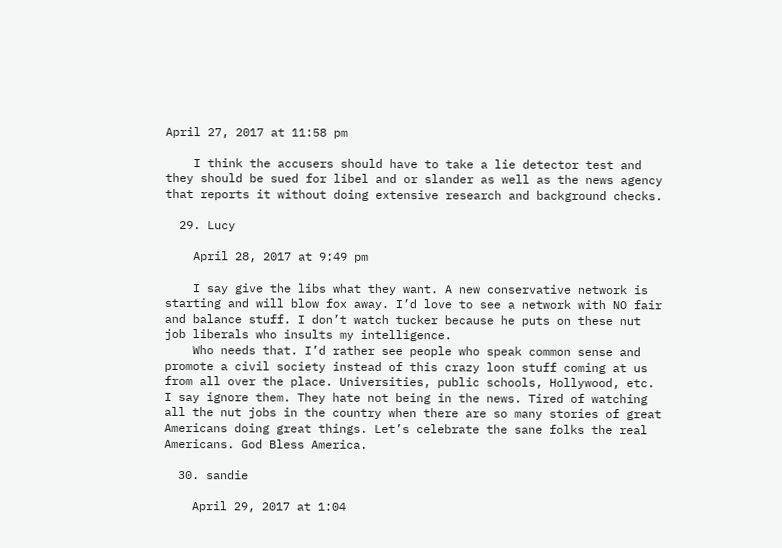April 27, 2017 at 11:58 pm

    I think the accusers should have to take a lie detector test and they should be sued for libel and or slander as well as the news agency that reports it without doing extensive research and background checks.

  29. Lucy

    April 28, 2017 at 9:49 pm

    I say give the libs what they want. A new conservative network is starting and will blow fox away. I’d love to see a network with NO fair and balance stuff. I don’t watch tucker because he puts on these nut job liberals who insults my intelligence.
    Who needs that. I’d rather see people who speak common sense and promote a civil society instead of this crazy loon stuff coming at us from all over the place. Universities, public schools, Hollywood, etc. I say ignore them. They hate not being in the news. Tired of watching all the nut jobs in the country when there are so many stories of great Americans doing great things. Let’s celebrate the sane folks the real Americans. God Bless America.

  30. sandie

    April 29, 2017 at 1:04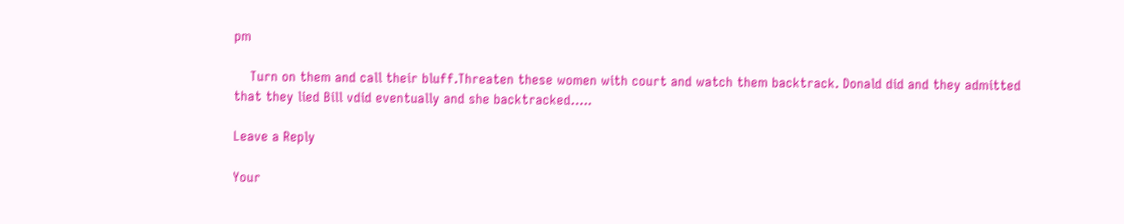pm

    Turn on them and call their bluff.Threaten these women with court and watch them backtrack. Donald did and they admitted that they lied Bill vdid eventually and she backtracked…..

Leave a Reply

Your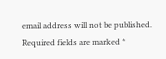email address will not be published. Required fields are marked *